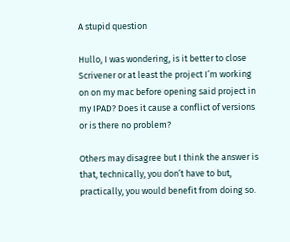A stupid question

Hullo, I was wondering, is it better to close Scrivener or at least the project I’m working on on my mac before opening said project in my IPAD? Does it cause a conflict of versions or is there no problem?

Others may disagree but I think the answer is that, technically, you don’t have to but, practically, you would benefit from doing so.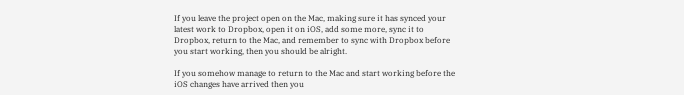If you leave the project open on the Mac, making sure it has synced your latest work to Dropbox, open it on iOS, add some more, sync it to Dropbox, return to the Mac, and remember to sync with Dropbox before you start working, then you should be alright.

If you somehow manage to return to the Mac and start working before the iOS changes have arrived then you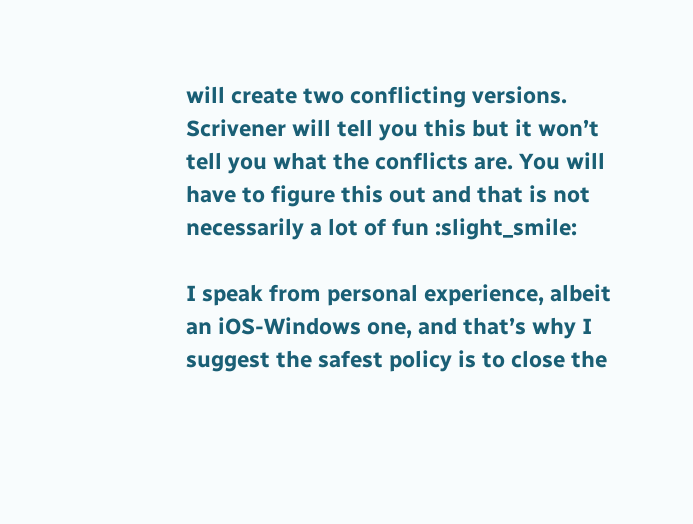will create two conflicting versions. Scrivener will tell you this but it won’t tell you what the conflicts are. You will have to figure this out and that is not necessarily a lot of fun :slight_smile:

I speak from personal experience, albeit an iOS-Windows one, and that’s why I suggest the safest policy is to close the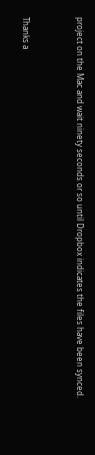project on the Mac and wait ninety seconds or so until Dropbox indicates the files have been synced.


Thanks a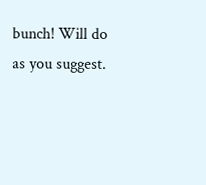bunch! Will do as you suggest.